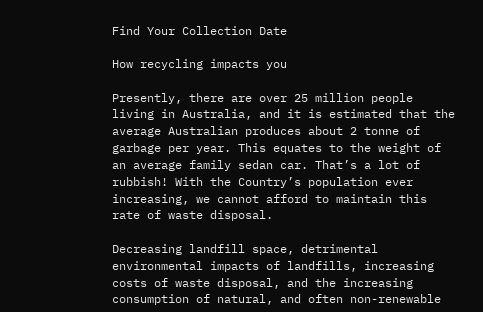Find Your Collection Date

How recycling impacts you

Presently, there are over 25 million people living in Australia, and it is estimated that the average Australian produces about 2 tonne of garbage per year. This equates to the weight of an average family sedan car. That’s a lot of rubbish! With the Country’s population ever increasing, we cannot afford to maintain this rate of waste disposal.

Decreasing landfill space, detrimental environmental impacts of landfills, increasing costs of waste disposal, and the increasing consumption of natural, and often non-renewable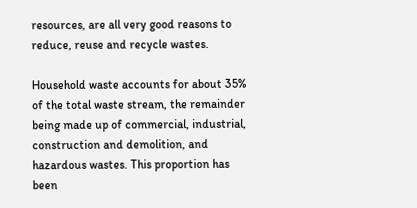resources, are all very good reasons to reduce, reuse and recycle wastes.

Household waste accounts for about 35% of the total waste stream, the remainder being made up of commercial, industrial, construction and demolition, and hazardous wastes. This proportion has been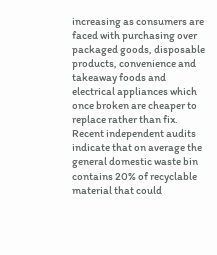increasing as consumers are faced with purchasing over packaged goods, disposable products, convenience and takeaway foods and electrical appliances which once broken are cheaper to replace rather than fix. Recent independent audits indicate that on average the general domestic waste bin contains 20% of recyclable material that could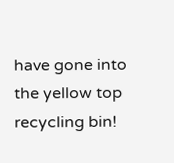have gone into the yellow top recycling bin!